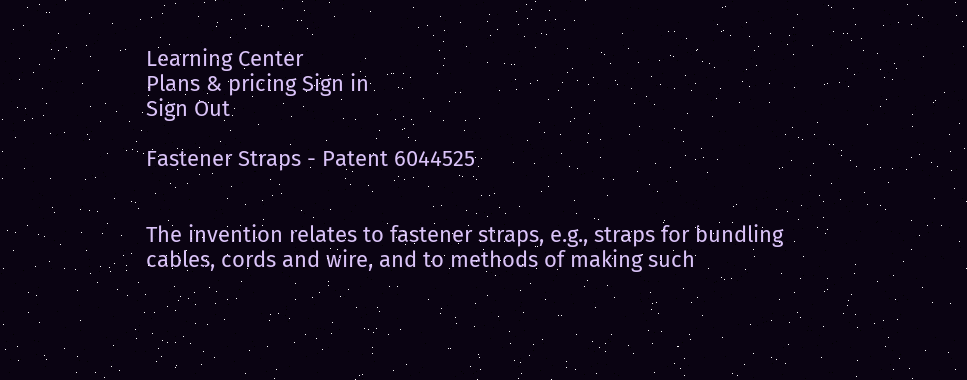Learning Center
Plans & pricing Sign in
Sign Out

Fastener Straps - Patent 6044525


The invention relates to fastener straps, e.g., straps for bundling cables, cords and wire, and to methods of making such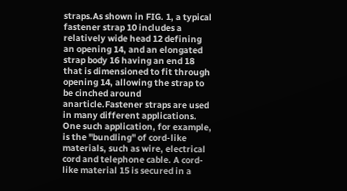straps.As shown in FIG. 1, a typical fastener strap 10 includes a relatively wide head 12 defining an opening 14, and an elongated strap body 16 having an end 18 that is dimensioned to fit through opening 14, allowing the strap to be cinched around anarticle.Fastener straps are used in many different applications. One such application, for example, is the "bundling" of cord-like materials, such as wire, electrical cord and telephone cable. A cord-like material 15 is secured in a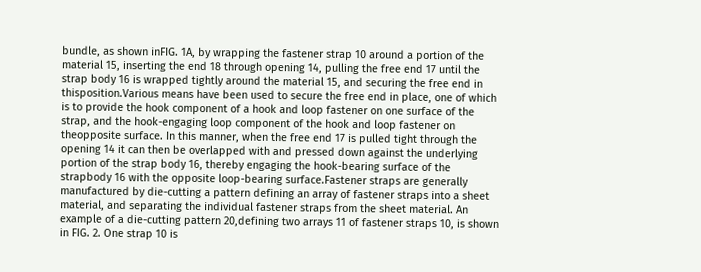bundle, as shown inFIG. 1A, by wrapping the fastener strap 10 around a portion of the material 15, inserting the end 18 through opening 14, pulling the free end 17 until the strap body 16 is wrapped tightly around the material 15, and securing the free end in thisposition.Various means have been used to secure the free end in place, one of which is to provide the hook component of a hook and loop fastener on one surface of the strap, and the hook-engaging loop component of the hook and loop fastener on theopposite surface. In this manner, when the free end 17 is pulled tight through the opening 14 it can then be overlapped with and pressed down against the underlying portion of the strap body 16, thereby engaging the hook-bearing surface of the strapbody 16 with the opposite loop-bearing surface.Fastener straps are generally manufactured by die-cutting a pattern defining an array of fastener straps into a sheet material, and separating the individual fastener straps from the sheet material. An example of a die-cutting pattern 20,defining two arrays 11 of fastener straps 10, is shown in FIG. 2. One strap 10 is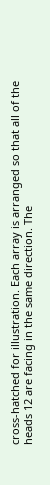cross-hatched for illustration. Each array is arranged so that all of the heads 12 are facing in the same direction. The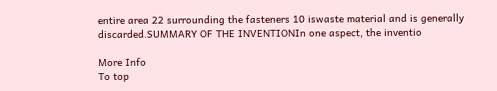entire area 22 surrounding the fasteners 10 iswaste material and is generally discarded.SUMMARY OF THE INVENTIONIn one aspect, the inventio

More Info
To top